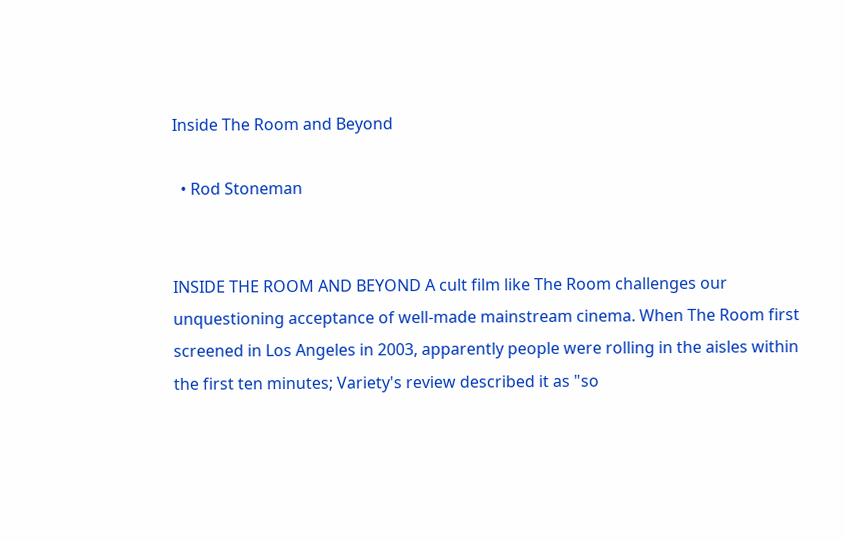Inside The Room and Beyond

  • Rod Stoneman


INSIDE THE ROOM AND BEYOND A cult film like The Room challenges our unquestioning acceptance of well-made mainstream cinema. When The Room first screened in Los Angeles in 2003, apparently people were rolling in the aisles within the first ten minutes; Variety's review described it as "so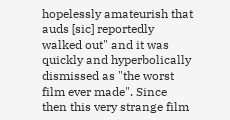hopelessly amateurish that auds [sic] reportedly walked out" and it was quickly and hyperbolically dismissed as "the worst film ever made". Since then this very strange film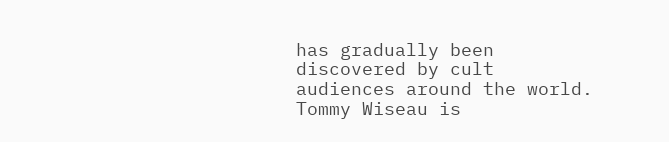has gradually been discovered by cult audiences around the world. Tommy Wiseau is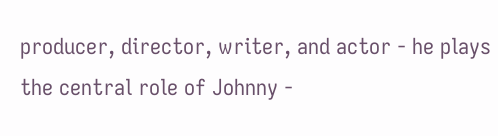producer, director, writer, and actor - he plays the central role of Johnny -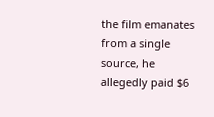the film emanates from a single source, he allegedly paid $6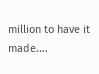million to have it made....